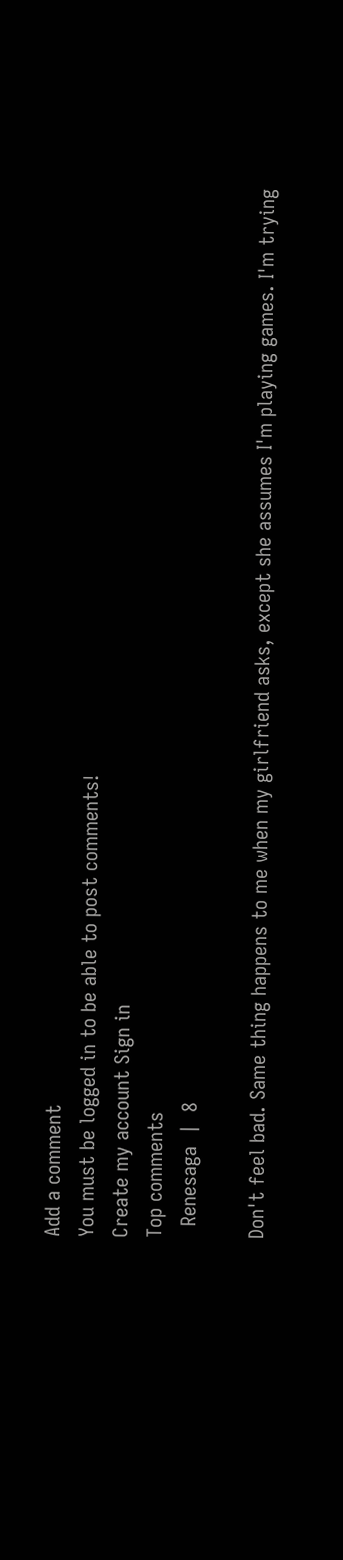Add a comment
You must be logged in to be able to post comments!
Create my account Sign in
Top comments
  Renesaga  |  8

Don't feel bad. Same thing happens to me when my girlfriend asks, except she assumes I'm playing games. I'm trying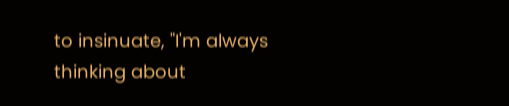to insinuate, "I'm always thinking about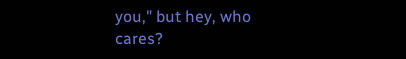you," but hey, who cares?